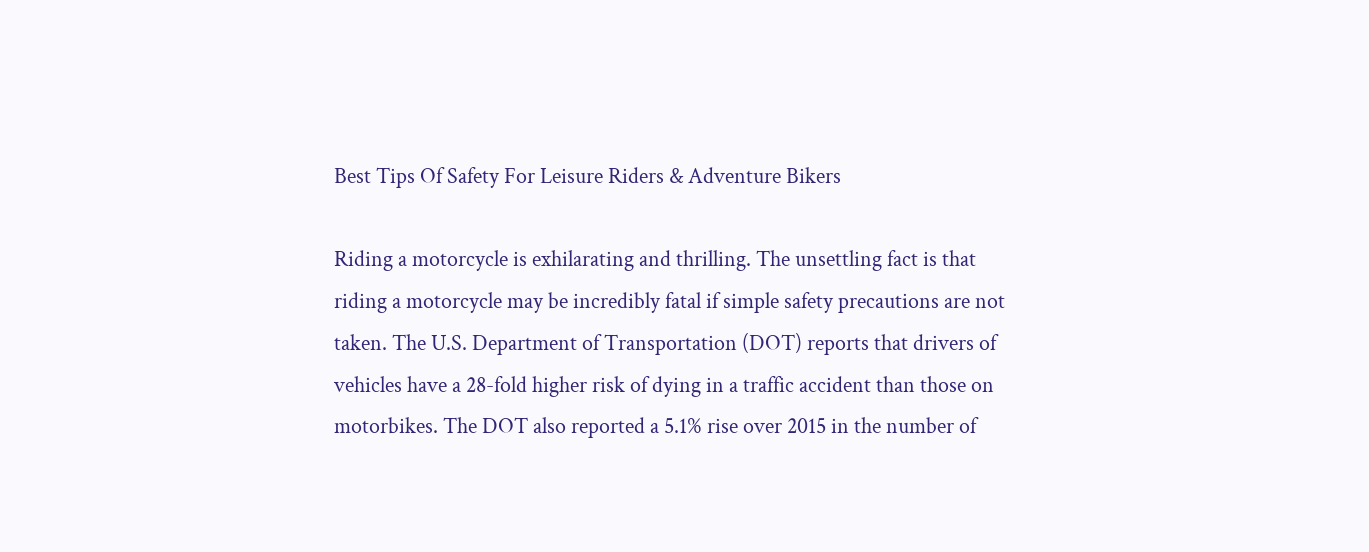Best Tips Of Safety For Leisure Riders & Adventure Bikers

Riding a motorcycle is exhilarating and thrilling. The unsettling fact is that riding a motorcycle may be incredibly fatal if simple safety precautions are not taken. The U.S. Department of Transportation (DOT) reports that drivers of vehicles have a 28-fold higher risk of dying in a traffic accident than those on motorbikes. The DOT also reported a 5.1% rise over 2015 in the number of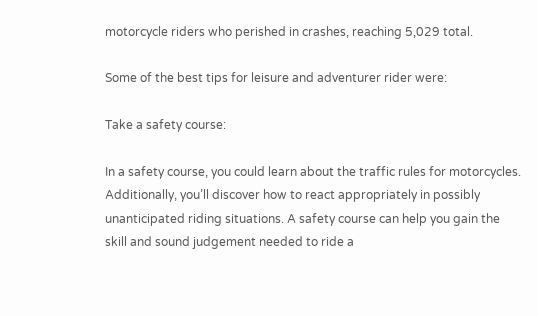motorcycle riders who perished in crashes, reaching 5,029 total.

Some of the best tips for leisure and adventurer rider were:

Take a safety course:

In a safety course, you could learn about the traffic rules for motorcycles. Additionally, you’ll discover how to react appropriately in possibly unanticipated riding situations. A safety course can help you gain the skill and sound judgement needed to ride a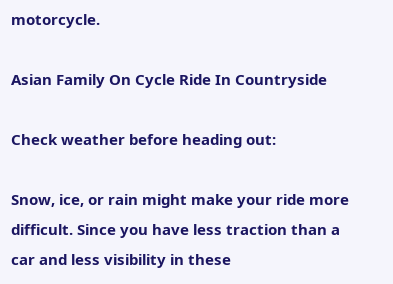motorcycle.

Asian Family On Cycle Ride In Countryside

Check weather before heading out:

Snow, ice, or rain might make your ride more difficult. Since you have less traction than a car and less visibility in these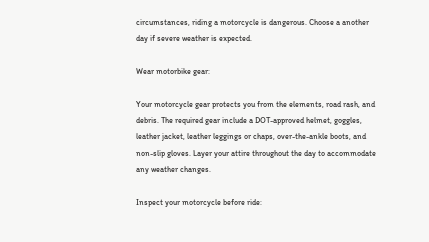circumstances, riding a motorcycle is dangerous. Choose a another day if severe weather is expected.

Wear motorbike gear:

Your motorcycle gear protects you from the elements, road rash, and debris. The required gear include a DOT-approved helmet, goggles, leather jacket, leather leggings or chaps, over-the-ankle boots, and non-slip gloves. Layer your attire throughout the day to accommodate any weather changes.

Inspect your motorcycle before ride: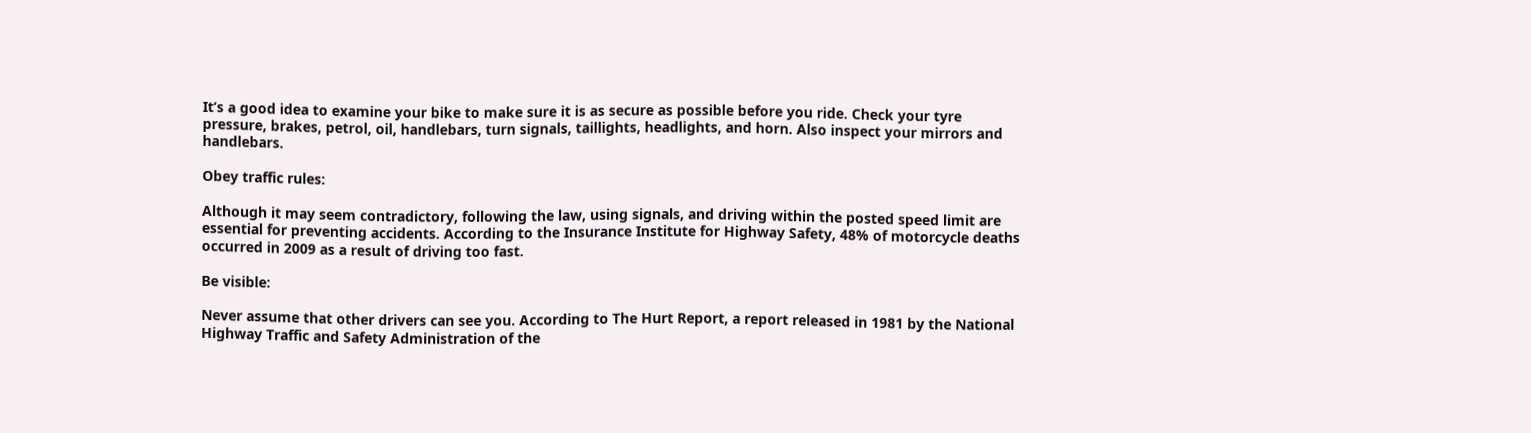It’s a good idea to examine your bike to make sure it is as secure as possible before you ride. Check your tyre pressure, brakes, petrol, oil, handlebars, turn signals, taillights, headlights, and horn. Also inspect your mirrors and handlebars.

Obey traffic rules:

Although it may seem contradictory, following the law, using signals, and driving within the posted speed limit are essential for preventing accidents. According to the Insurance Institute for Highway Safety, 48% of motorcycle deaths occurred in 2009 as a result of driving too fast.

Be visible:

Never assume that other drivers can see you. According to The Hurt Report, a report released in 1981 by the National Highway Traffic and Safety Administration of the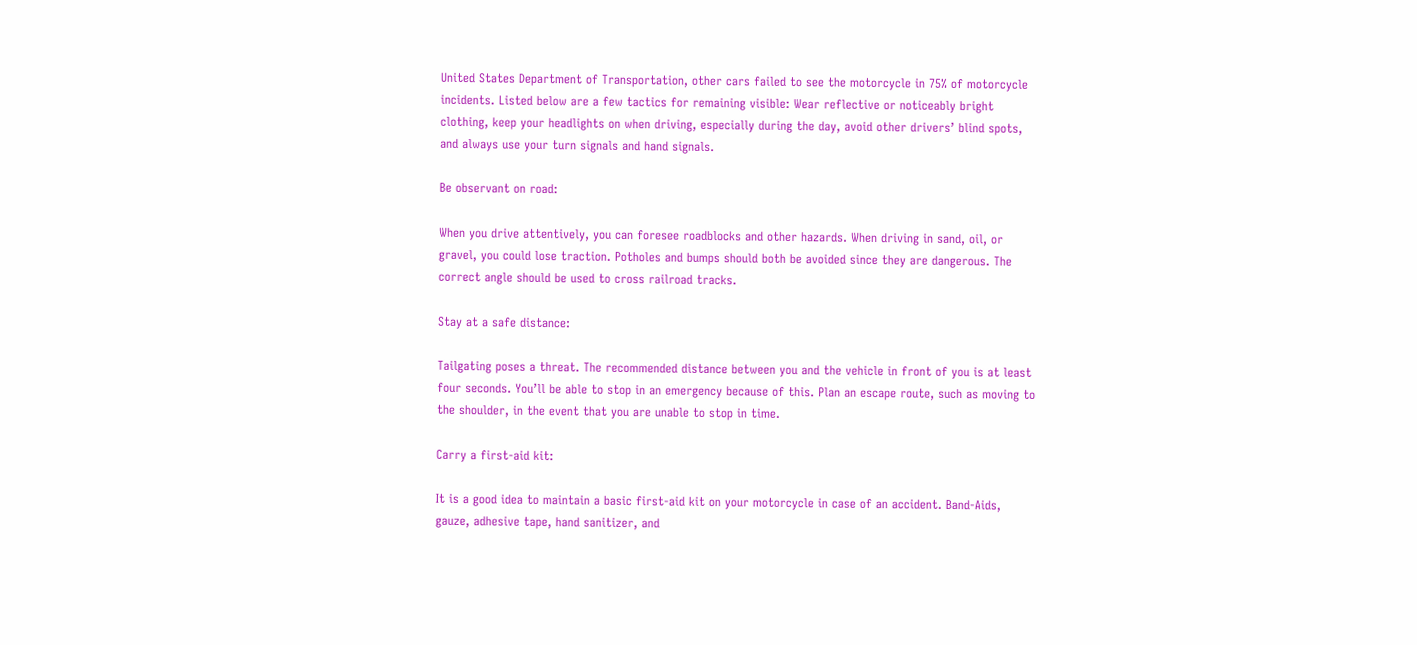United States Department of Transportation, other cars failed to see the motorcycle in 75% of motorcycle incidents. Listed below are a few tactics for remaining visible: Wear reflective or noticeably bright clothing, keep your headlights on when driving, especially during the day, avoid other drivers’ blind spots, and always use your turn signals and hand signals.

Be observant on road:

When you drive attentively, you can foresee roadblocks and other hazards. When driving in sand, oil, or gravel, you could lose traction. Potholes and bumps should both be avoided since they are dangerous. The correct angle should be used to cross railroad tracks.

Stay at a safe distance:

Tailgating poses a threat. The recommended distance between you and the vehicle in front of you is at least four seconds. You’ll be able to stop in an emergency because of this. Plan an escape route, such as moving to the shoulder, in the event that you are unable to stop in time.

Carry a first-aid kit:

It is a good idea to maintain a basic first-aid kit on your motorcycle in case of an accident. Band-Aids, gauze, adhesive tape, hand sanitizer, and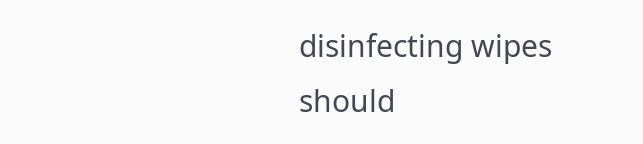disinfecting wipes should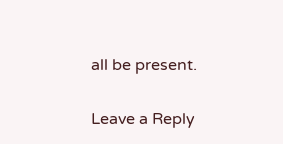all be present.

Leave a Reply